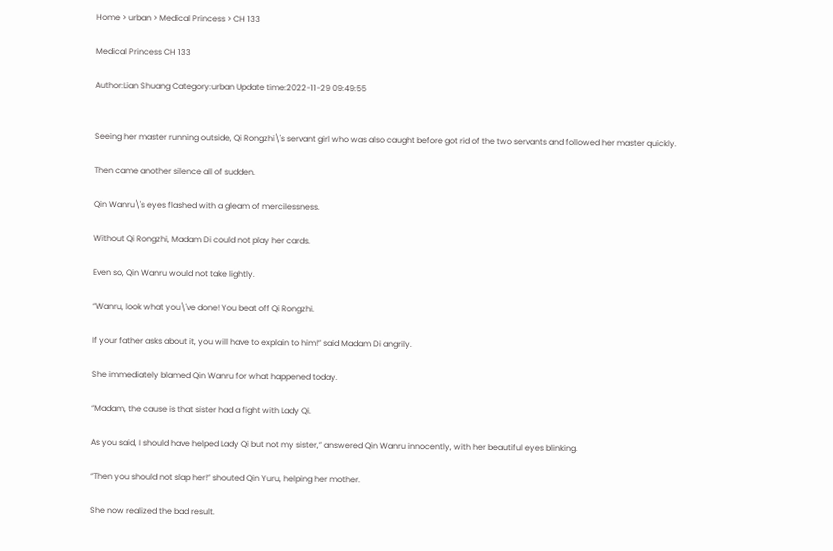Home > urban > Medical Princess > CH 133

Medical Princess CH 133

Author:Lian Shuang Category:urban Update time:2022-11-29 09:49:55


Seeing her master running outside, Qi Rongzhi\'s servant girl who was also caught before got rid of the two servants and followed her master quickly.

Then came another silence all of sudden.

Qin Wanru\'s eyes flashed with a gleam of mercilessness.

Without Qi Rongzhi, Madam Di could not play her cards.

Even so, Qin Wanru would not take lightly.

“Wanru, look what you\'ve done! You beat off Qi Rongzhi.

If your father asks about it, you will have to explain to him!” said Madam Di angrily.

She immediately blamed Qin Wanru for what happened today.

“Madam, the cause is that sister had a fight with Lady Qi.

As you said, I should have helped Lady Qi but not my sister,” answered Qin Wanru innocently, with her beautiful eyes blinking.

“Then you should not slap her!” shouted Qin Yuru, helping her mother.

She now realized the bad result.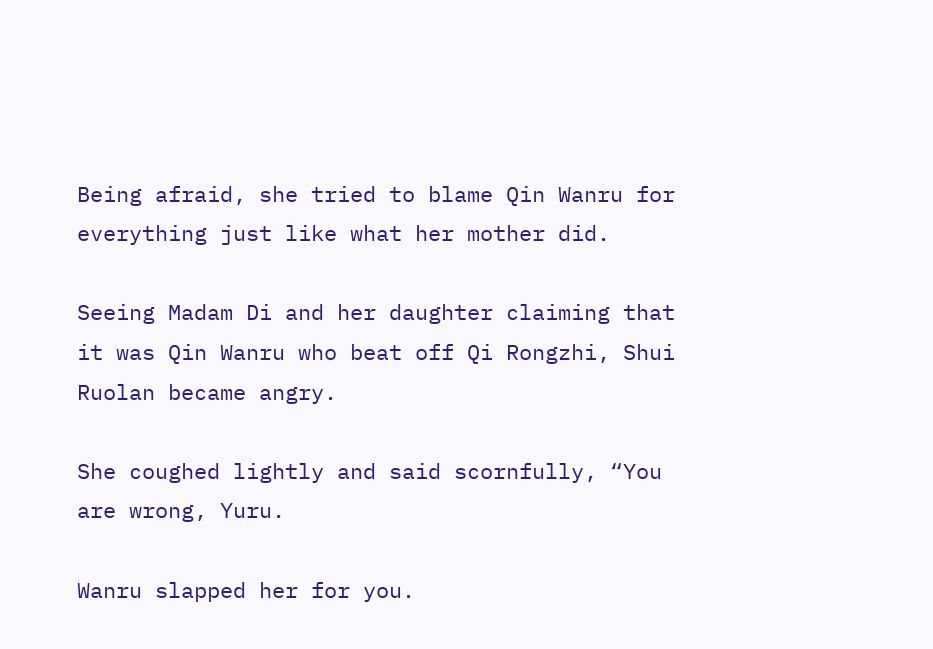Being afraid, she tried to blame Qin Wanru for everything just like what her mother did.

Seeing Madam Di and her daughter claiming that it was Qin Wanru who beat off Qi Rongzhi, Shui Ruolan became angry.

She coughed lightly and said scornfully, “You are wrong, Yuru.

Wanru slapped her for you.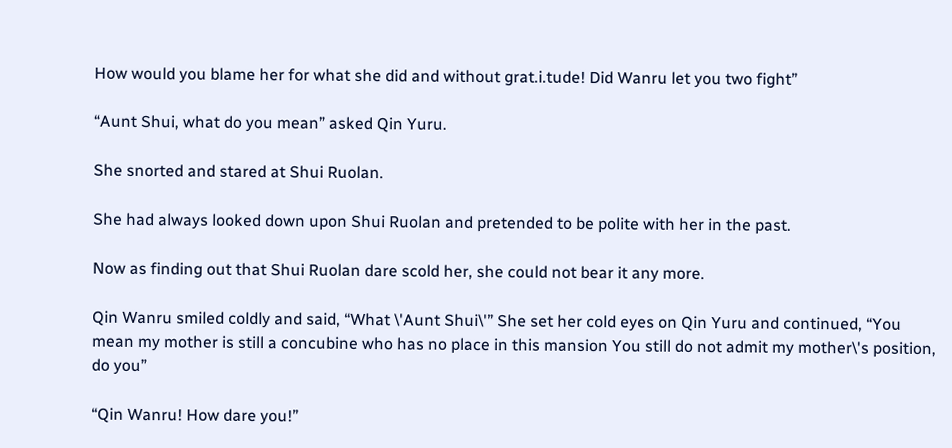How would you blame her for what she did and without grat.i.tude! Did Wanru let you two fight”

“Aunt Shui, what do you mean” asked Qin Yuru.

She snorted and stared at Shui Ruolan.

She had always looked down upon Shui Ruolan and pretended to be polite with her in the past.

Now as finding out that Shui Ruolan dare scold her, she could not bear it any more.

Qin Wanru smiled coldly and said, “What \'Aunt Shui\'” She set her cold eyes on Qin Yuru and continued, “You mean my mother is still a concubine who has no place in this mansion You still do not admit my mother\'s position, do you”

“Qin Wanru! How dare you!”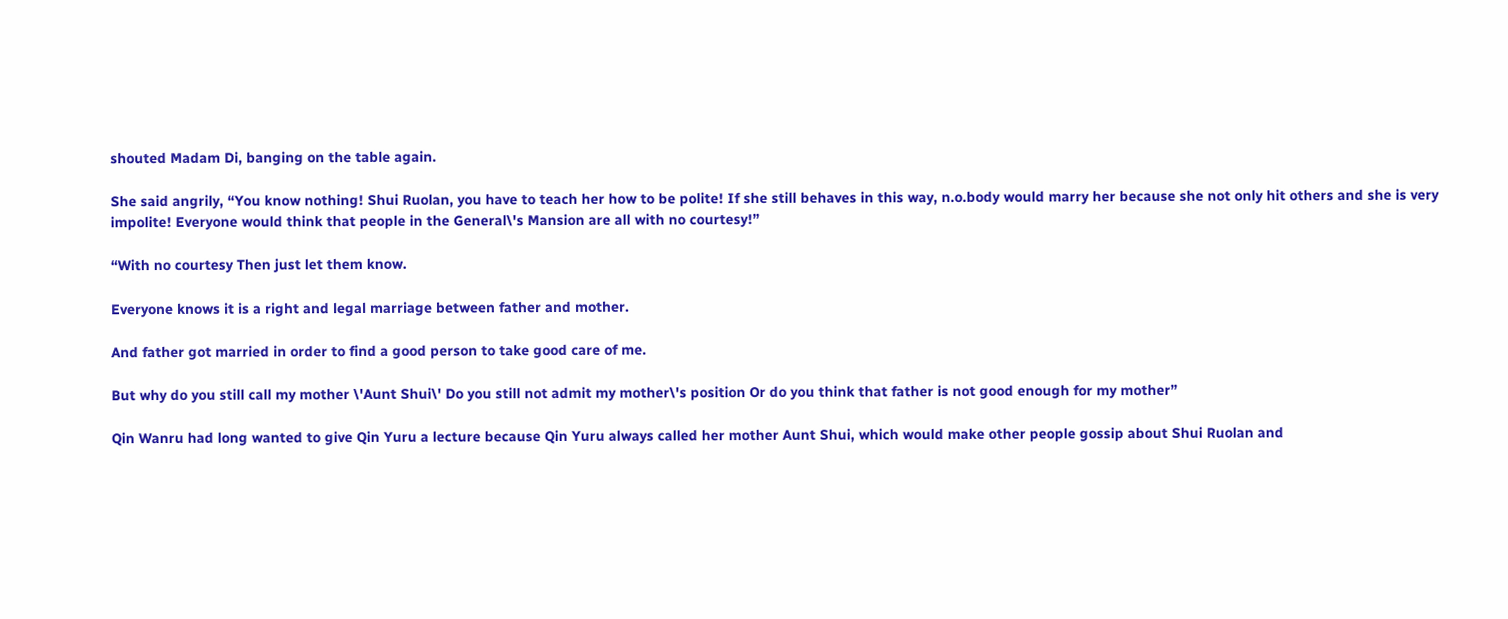shouted Madam Di, banging on the table again.

She said angrily, “You know nothing! Shui Ruolan, you have to teach her how to be polite! If she still behaves in this way, n.o.body would marry her because she not only hit others and she is very impolite! Everyone would think that people in the General\'s Mansion are all with no courtesy!”

“With no courtesy Then just let them know.

Everyone knows it is a right and legal marriage between father and mother.

And father got married in order to find a good person to take good care of me.

But why do you still call my mother \'Aunt Shui\' Do you still not admit my mother\'s position Or do you think that father is not good enough for my mother”

Qin Wanru had long wanted to give Qin Yuru a lecture because Qin Yuru always called her mother Aunt Shui, which would make other people gossip about Shui Ruolan and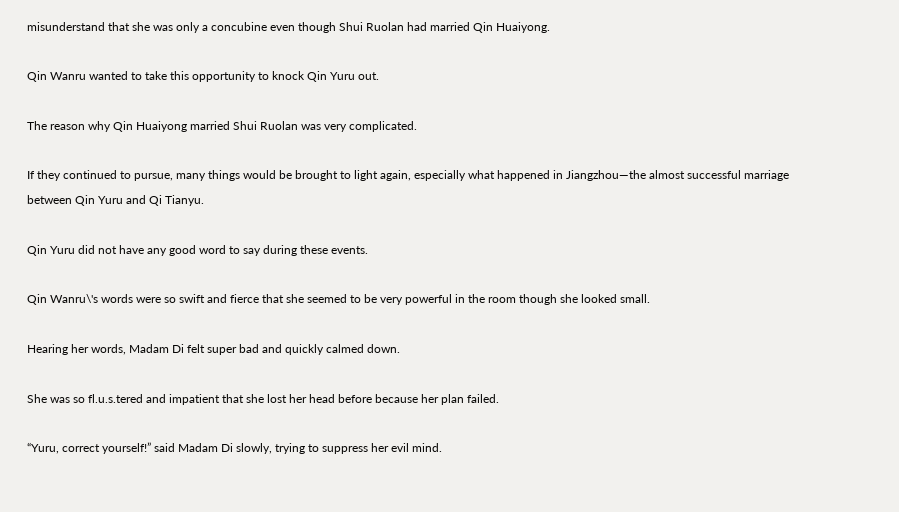misunderstand that she was only a concubine even though Shui Ruolan had married Qin Huaiyong.

Qin Wanru wanted to take this opportunity to knock Qin Yuru out.

The reason why Qin Huaiyong married Shui Ruolan was very complicated.

If they continued to pursue, many things would be brought to light again, especially what happened in Jiangzhou—the almost successful marriage between Qin Yuru and Qi Tianyu.

Qin Yuru did not have any good word to say during these events.

Qin Wanru\'s words were so swift and fierce that she seemed to be very powerful in the room though she looked small.

Hearing her words, Madam Di felt super bad and quickly calmed down.

She was so fl.u.s.tered and impatient that she lost her head before because her plan failed.

“Yuru, correct yourself!” said Madam Di slowly, trying to suppress her evil mind.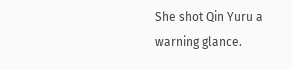She shot Qin Yuru a warning glance.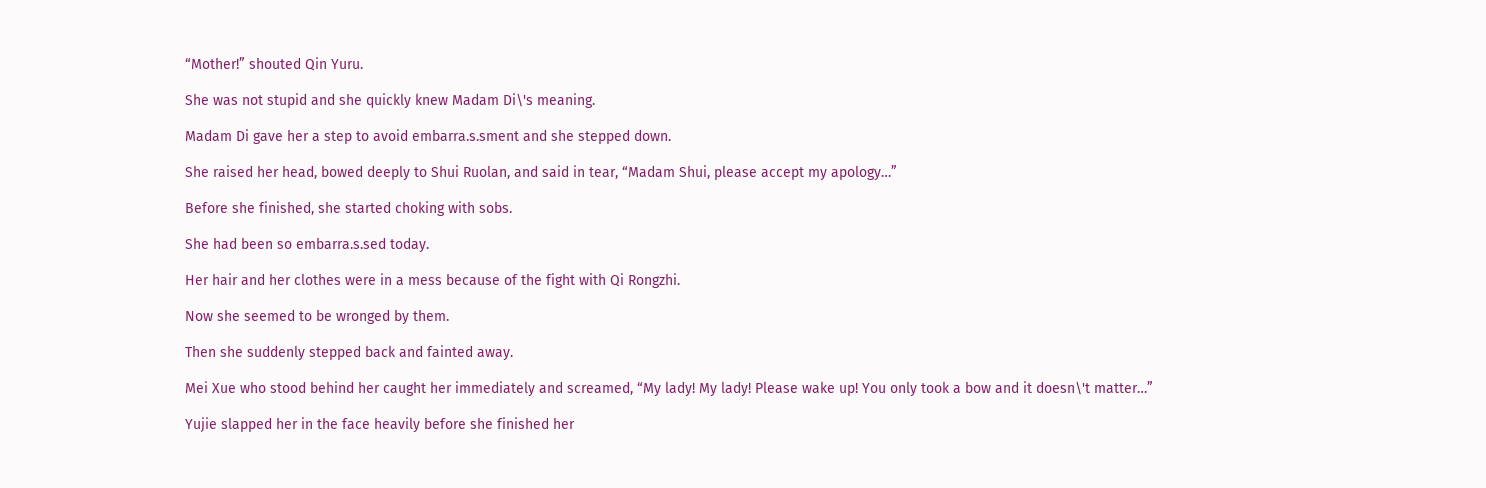“Mother!” shouted Qin Yuru.

She was not stupid and she quickly knew Madam Di\'s meaning.

Madam Di gave her a step to avoid embarra.s.sment and she stepped down.

She raised her head, bowed deeply to Shui Ruolan, and said in tear, “Madam Shui, please accept my apology…”

Before she finished, she started choking with sobs.

She had been so embarra.s.sed today.

Her hair and her clothes were in a mess because of the fight with Qi Rongzhi.

Now she seemed to be wronged by them.

Then she suddenly stepped back and fainted away.

Mei Xue who stood behind her caught her immediately and screamed, “My lady! My lady! Please wake up! You only took a bow and it doesn\'t matter…”

Yujie slapped her in the face heavily before she finished her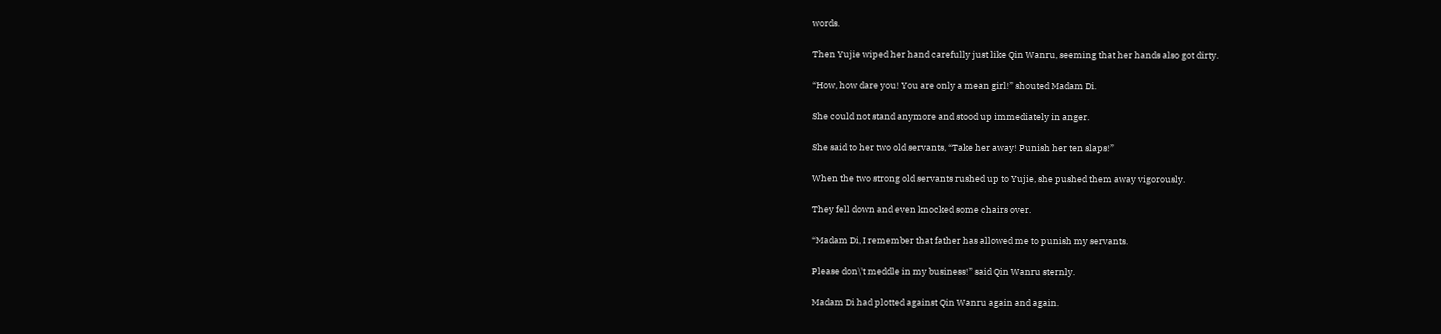words.

Then Yujie wiped her hand carefully just like Qin Wanru, seeming that her hands also got dirty.

“How, how dare you! You are only a mean girl!” shouted Madam Di.

She could not stand anymore and stood up immediately in anger.

She said to her two old servants, “Take her away! Punish her ten slaps!”

When the two strong old servants rushed up to Yujie, she pushed them away vigorously.

They fell down and even knocked some chairs over.

“Madam Di, I remember that father has allowed me to punish my servants.

Please don\'t meddle in my business!” said Qin Wanru sternly.

Madam Di had plotted against Qin Wanru again and again.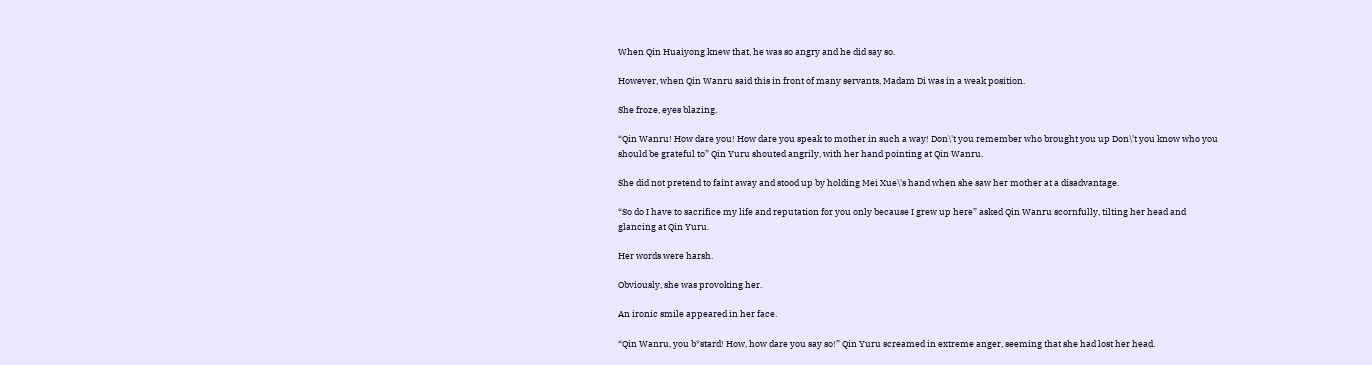When Qin Huaiyong knew that, he was so angry and he did say so.

However, when Qin Wanru said this in front of many servants, Madam Di was in a weak position.

She froze, eyes blazing.

“Qin Wanru! How dare you! How dare you speak to mother in such a way! Don\'t you remember who brought you up Don\'t you know who you should be grateful to” Qin Yuru shouted angrily, with her hand pointing at Qin Wanru.

She did not pretend to faint away and stood up by holding Mei Xue\'s hand when she saw her mother at a disadvantage.

“So do I have to sacrifice my life and reputation for you only because I grew up here” asked Qin Wanru scornfully, tilting her head and glancing at Qin Yuru.

Her words were harsh.

Obviously, she was provoking her.

An ironic smile appeared in her face.

“Qin Wanru, you b*stard! How, how dare you say so!” Qin Yuru screamed in extreme anger, seeming that she had lost her head.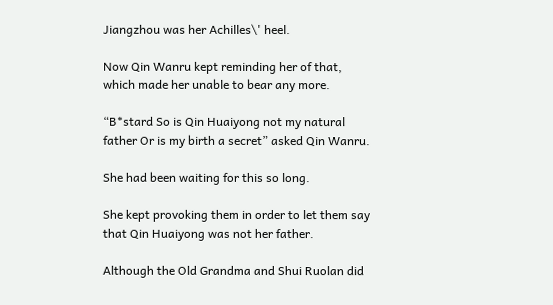Jiangzhou was her Achilles\' heel.

Now Qin Wanru kept reminding her of that, which made her unable to bear any more.

“B*stard So is Qin Huaiyong not my natural father Or is my birth a secret” asked Qin Wanru.

She had been waiting for this so long.

She kept provoking them in order to let them say that Qin Huaiyong was not her father.

Although the Old Grandma and Shui Ruolan did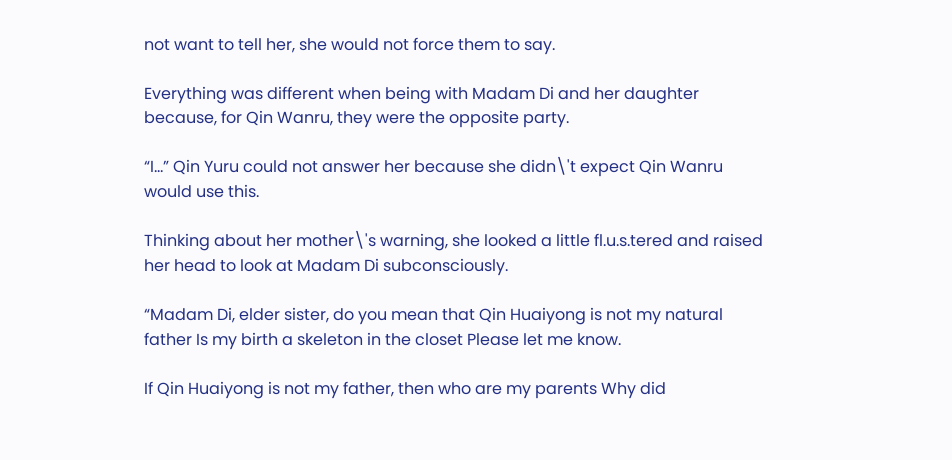not want to tell her, she would not force them to say.

Everything was different when being with Madam Di and her daughter because, for Qin Wanru, they were the opposite party.

“I…” Qin Yuru could not answer her because she didn\'t expect Qin Wanru would use this.

Thinking about her mother\'s warning, she looked a little fl.u.s.tered and raised her head to look at Madam Di subconsciously.

“Madam Di, elder sister, do you mean that Qin Huaiyong is not my natural father Is my birth a skeleton in the closet Please let me know.

If Qin Huaiyong is not my father, then who are my parents Why did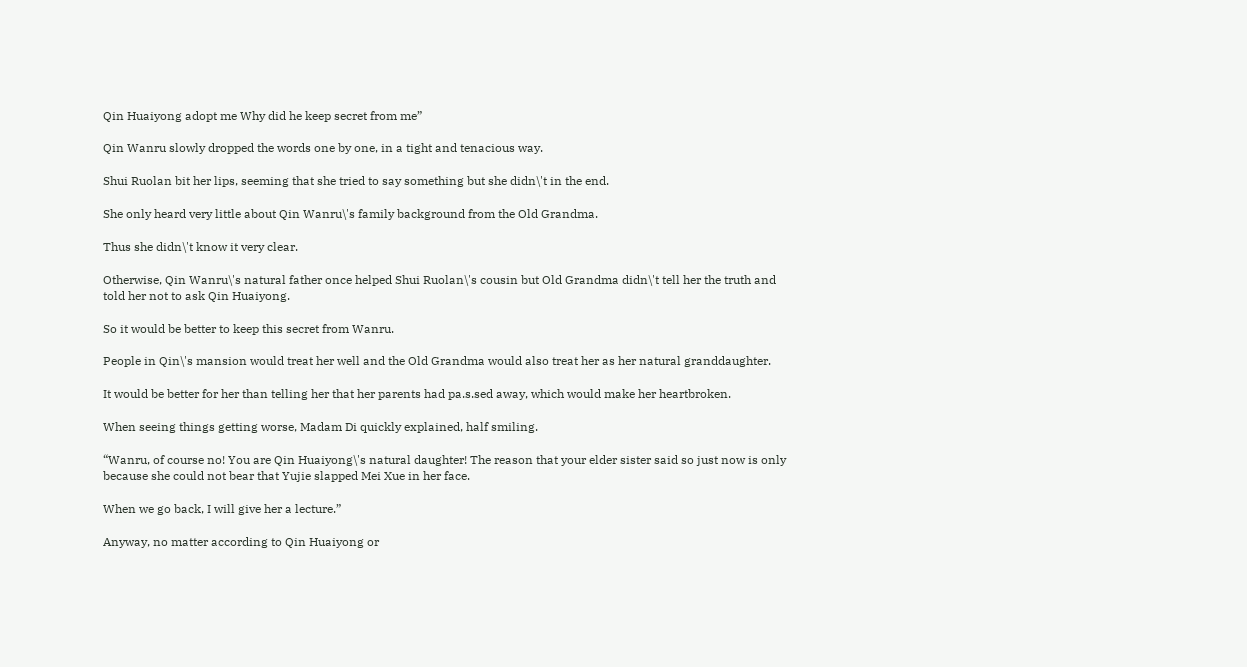Qin Huaiyong adopt me Why did he keep secret from me”

Qin Wanru slowly dropped the words one by one, in a tight and tenacious way.

Shui Ruolan bit her lips, seeming that she tried to say something but she didn\'t in the end.

She only heard very little about Qin Wanru\'s family background from the Old Grandma.

Thus she didn\'t know it very clear.

Otherwise, Qin Wanru\'s natural father once helped Shui Ruolan\'s cousin but Old Grandma didn\'t tell her the truth and told her not to ask Qin Huaiyong.

So it would be better to keep this secret from Wanru.

People in Qin\'s mansion would treat her well and the Old Grandma would also treat her as her natural granddaughter.

It would be better for her than telling her that her parents had pa.s.sed away, which would make her heartbroken.

When seeing things getting worse, Madam Di quickly explained, half smiling.

“Wanru, of course no! You are Qin Huaiyong\'s natural daughter! The reason that your elder sister said so just now is only because she could not bear that Yujie slapped Mei Xue in her face.

When we go back, I will give her a lecture.”

Anyway, no matter according to Qin Huaiyong or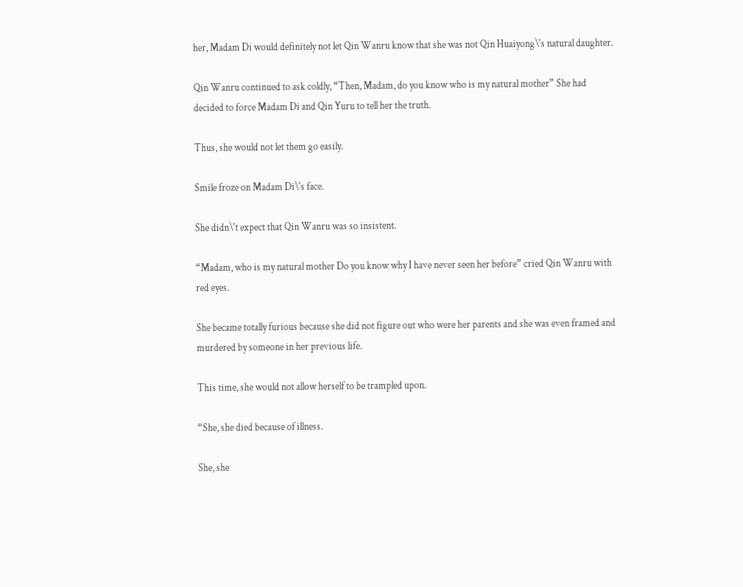her, Madam Di would definitely not let Qin Wanru know that she was not Qin Huaiyong\'s natural daughter.

Qin Wanru continued to ask coldly, “Then, Madam, do you know who is my natural mother” She had decided to force Madam Di and Qin Yuru to tell her the truth.

Thus, she would not let them go easily.

Smile froze on Madam Di\'s face.

She didn\'t expect that Qin Wanru was so insistent.

“Madam, who is my natural mother Do you know why I have never seen her before” cried Qin Wanru with red eyes.

She became totally furious because she did not figure out who were her parents and she was even framed and murdered by someone in her previous life.

This time, she would not allow herself to be trampled upon.

“She, she died because of illness.

She, she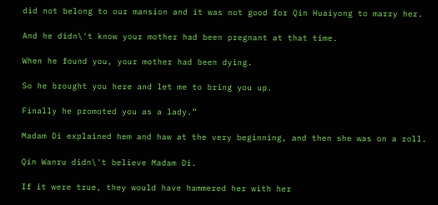did not belong to our mansion and it was not good for Qin Huaiyong to marry her.

And he didn\'t know your mother had been pregnant at that time.

When he found you, your mother had been dying.

So he brought you here and let me to bring you up.

Finally he promoted you as a lady.”

Madam Di explained hem and haw at the very beginning, and then she was on a roll.

Qin Wanru didn\'t believe Madam Di.

If it were true, they would have hammered her with her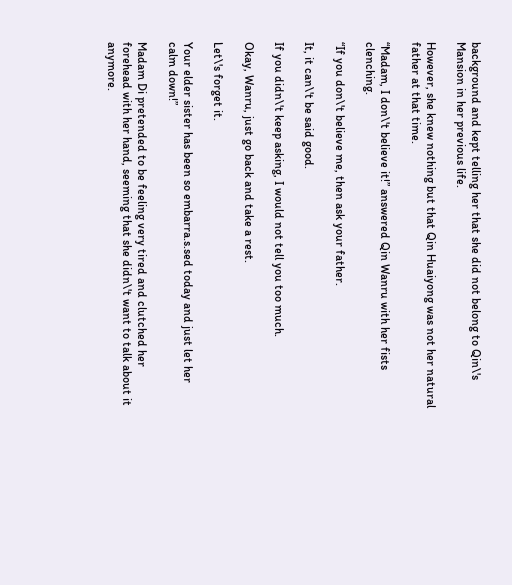background and kept telling her that she did not belong to Qin\'s Mansion in her previous life.

However, she knew nothing but that Qin Huaiyong was not her natural father at that time.

“Madam, I don\'t believe it!” answered Qin Wanru with her fists clenching.

“If you don\'t believe me, then ask your father.

It, it can\'t be said good.

If you didn\'t keep asking, I would not tell you too much.

Okay, Wanru, just go back and take a rest.

Let\'s forget it.

Your elder sister has been so embarra.s.sed today and just let her calm down!”

Madam Di pretended to be feeling very tired and clutched her forehead with her hand, seeming that she didn\'t want to talk about it anymore.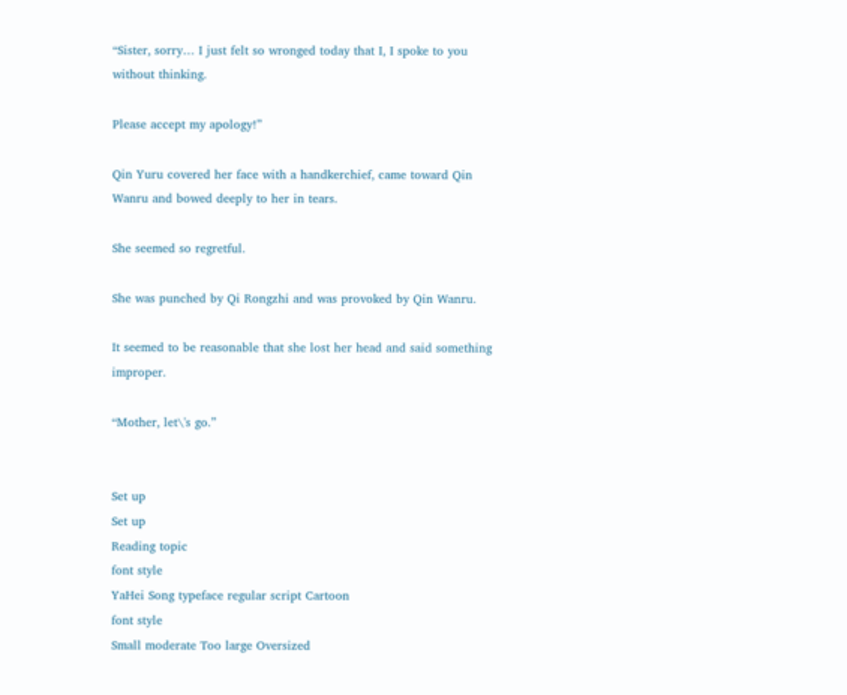“Sister, sorry… I just felt so wronged today that I, I spoke to you without thinking.

Please accept my apology!”

Qin Yuru covered her face with a handkerchief, came toward Qin Wanru and bowed deeply to her in tears.

She seemed so regretful.

She was punched by Qi Rongzhi and was provoked by Qin Wanru.

It seemed to be reasonable that she lost her head and said something improper.

“Mother, let\'s go.”


Set up
Set up
Reading topic
font style
YaHei Song typeface regular script Cartoon
font style
Small moderate Too large Oversized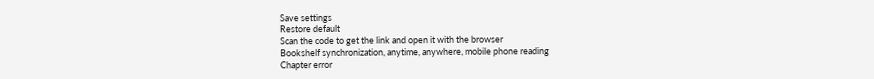Save settings
Restore default
Scan the code to get the link and open it with the browser
Bookshelf synchronization, anytime, anywhere, mobile phone reading
Chapter error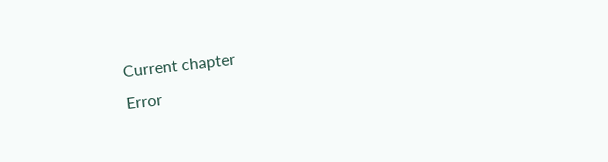Current chapter
Error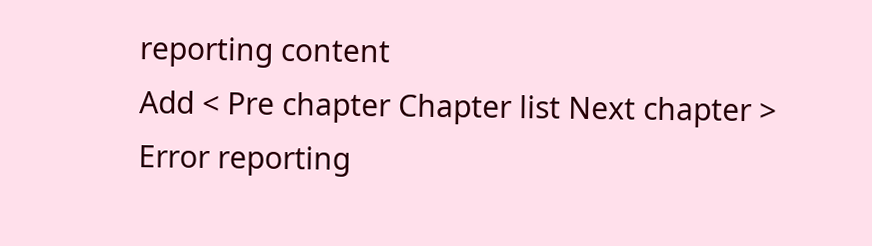reporting content
Add < Pre chapter Chapter list Next chapter > Error reporting